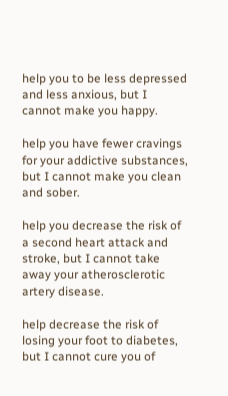help you to be less depressed and less anxious, but I cannot make you happy.

help you have fewer cravings for your addictive substances, but I cannot make you clean and sober.

help you decrease the risk of a second heart attack and stroke, but I cannot take away your atherosclerotic artery disease.

help decrease the risk of losing your foot to diabetes, but I cannot cure you of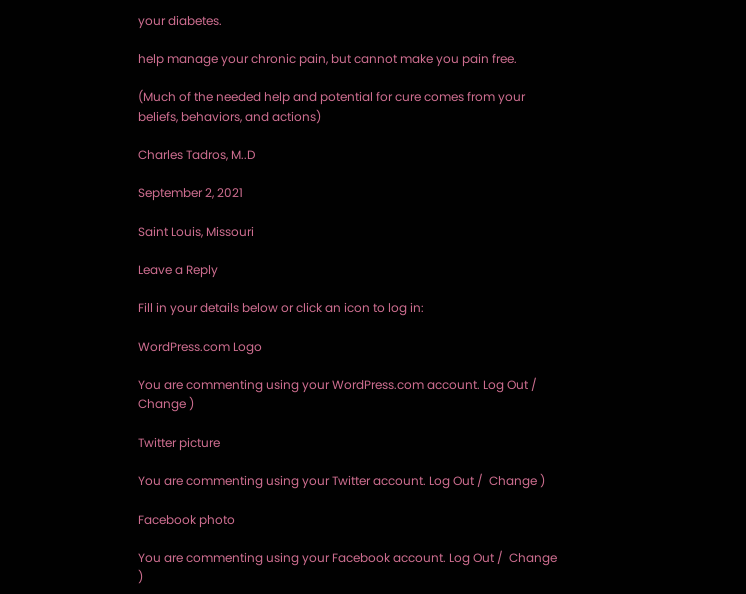your diabetes.

help manage your chronic pain, but cannot make you pain free.

(Much of the needed help and potential for cure comes from your beliefs, behaviors, and actions)

Charles Tadros, M..D

September 2, 2021

Saint Louis, Missouri

Leave a Reply

Fill in your details below or click an icon to log in:

WordPress.com Logo

You are commenting using your WordPress.com account. Log Out /  Change )

Twitter picture

You are commenting using your Twitter account. Log Out /  Change )

Facebook photo

You are commenting using your Facebook account. Log Out /  Change )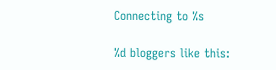Connecting to %s

%d bloggers like this: